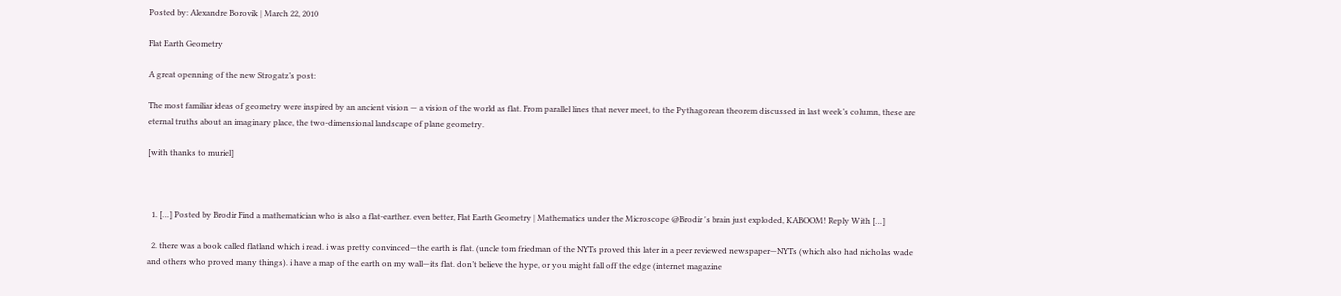Posted by: Alexandre Borovik | March 22, 2010

Flat Earth Geometry

A great openning of the new Strogatz’s post:

The most familiar ideas of geometry were inspired by an ancient vision — a vision of the world as flat. From parallel lines that never meet, to the Pythagorean theorem discussed in last week’s column, these are eternal truths about an imaginary place, the two-dimensional landscape of plane geometry.

[with thanks to muriel]



  1. […] Posted by Brodir Find a mathematician who is also a flat-earther. even better, Flat Earth Geometry | Mathematics under the Microscope @Brodir 's brain just exploded, KABOOM! Reply With […]

  2. there was a book called flatland which i read. i was pretty convinced—the earth is flat. (uncle tom friedman of the NYTs proved this later in a peer reviewed newspaper—NYTs (which also had nicholas wade and others who proved many things). i have a map of the earth on my wall—its flat. don’t believe the hype, or you might fall off the edge (internet magazine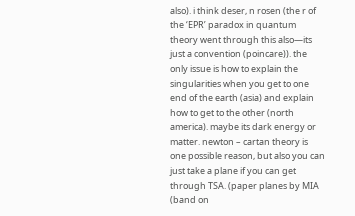also). i think deser, n rosen (the r of the ‘EPR’ paradox in quantum theory went through this also—its just a convention (poincare)). the only issue is how to explain the singularities when you get to one end of the earth (asia) and explain how to get to the other (north america). maybe its dark energy or matter. newton – cartan theory is one possible reason, but also you can just take a plane if you can get through TSA. (paper planes by MIA (band on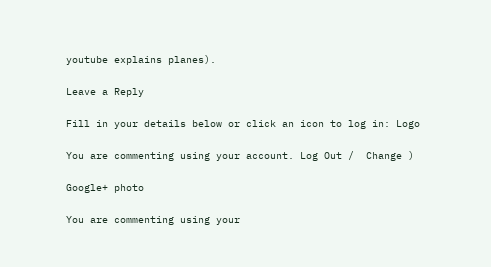youtube explains planes).

Leave a Reply

Fill in your details below or click an icon to log in: Logo

You are commenting using your account. Log Out /  Change )

Google+ photo

You are commenting using your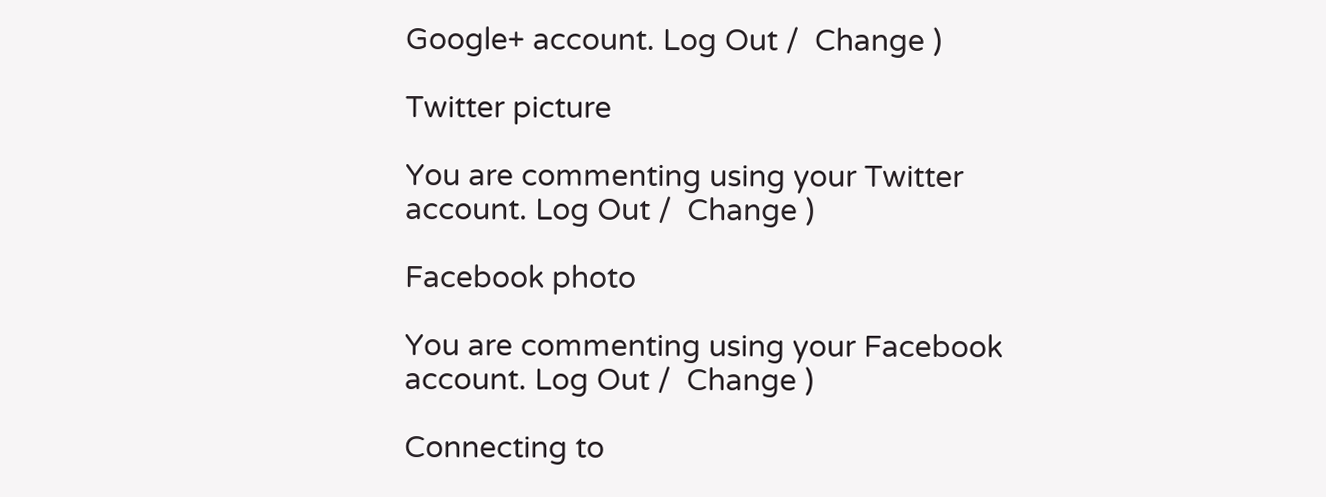Google+ account. Log Out /  Change )

Twitter picture

You are commenting using your Twitter account. Log Out /  Change )

Facebook photo

You are commenting using your Facebook account. Log Out /  Change )

Connecting to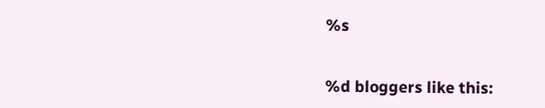%s


%d bloggers like this: